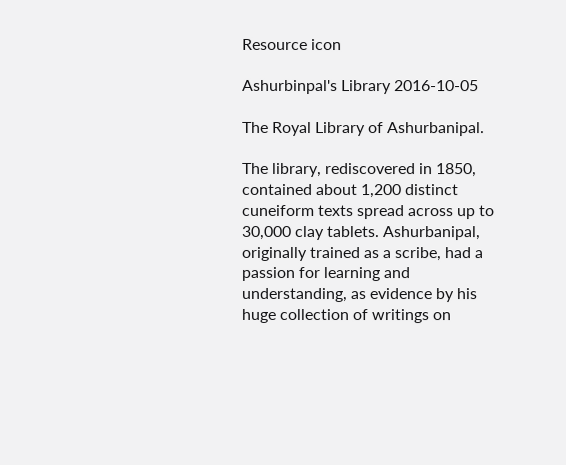Resource icon

Ashurbinpal's Library 2016-10-05

The Royal Library of Ashurbanipal.

The library, rediscovered in 1850, contained about 1,200 distinct cuneiform texts spread across up to 30,000 clay tablets. Ashurbanipal, originally trained as a scribe, had a passion for learning and understanding, as evidence by his huge collection of writings on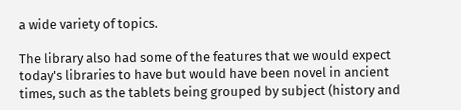a wide variety of topics.

The library also had some of the features that we would expect today's libraries to have but would have been novel in ancient times, such as the tablets being grouped by subject (history and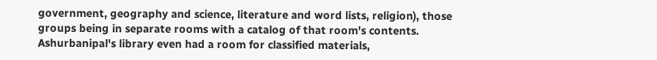government, geography and science, literature and word lists, religion), those groups being in separate rooms with a catalog of that room's contents. Ashurbanipal's library even had a room for classified materials,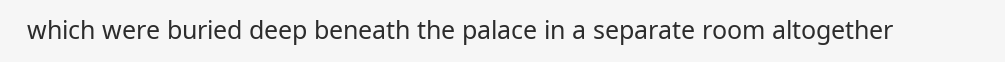which were buried deep beneath the palace in a separate room altogether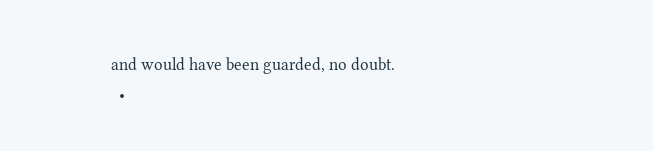and would have been guarded, no doubt.
  •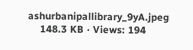ashurbanipallibrary_9yA.jpeg
    148.3 KB · Views: 194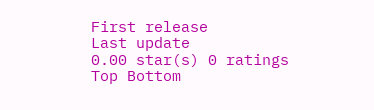First release
Last update
0.00 star(s) 0 ratings
Top Bottom